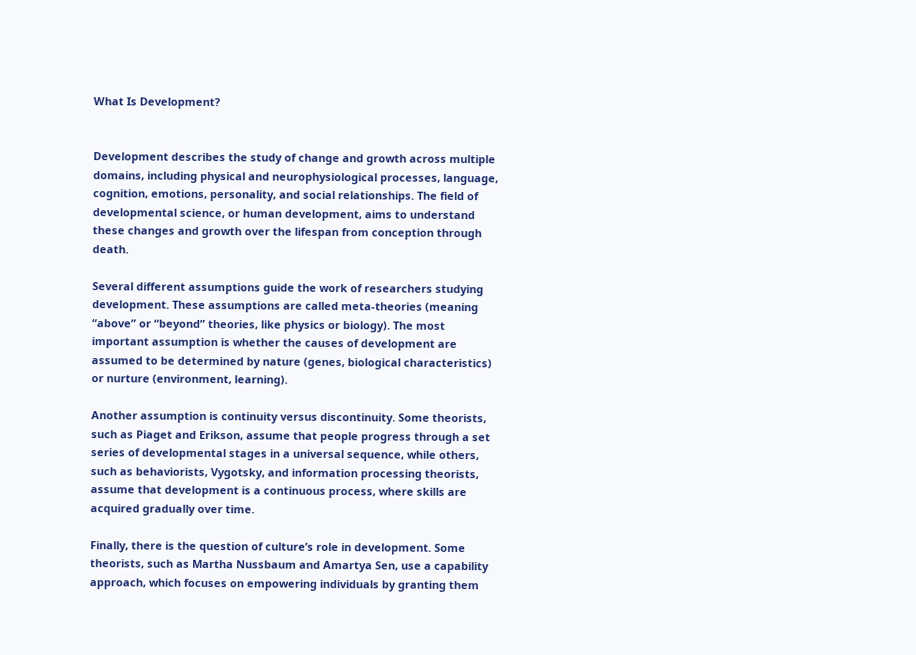What Is Development?


Development describes the study of change and growth across multiple domains, including physical and neurophysiological processes, language, cognition, emotions, personality, and social relationships. The field of developmental science, or human development, aims to understand these changes and growth over the lifespan from conception through death.

Several different assumptions guide the work of researchers studying development. These assumptions are called meta-theories (meaning “above” or “beyond” theories, like physics or biology). The most important assumption is whether the causes of development are assumed to be determined by nature (genes, biological characteristics) or nurture (environment, learning).

Another assumption is continuity versus discontinuity. Some theorists, such as Piaget and Erikson, assume that people progress through a set series of developmental stages in a universal sequence, while others, such as behaviorists, Vygotsky, and information processing theorists, assume that development is a continuous process, where skills are acquired gradually over time.

Finally, there is the question of culture’s role in development. Some theorists, such as Martha Nussbaum and Amartya Sen, use a capability approach, which focuses on empowering individuals by granting them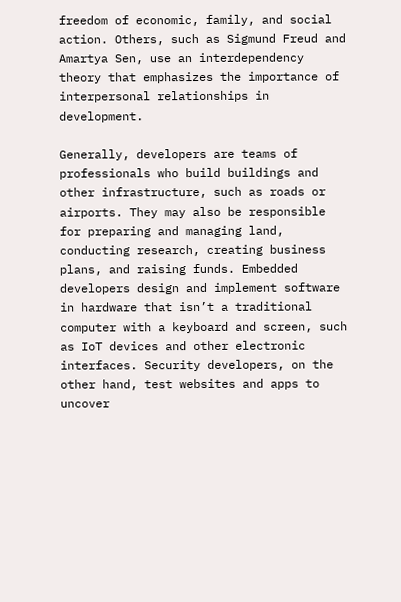freedom of economic, family, and social action. Others, such as Sigmund Freud and Amartya Sen, use an interdependency theory that emphasizes the importance of interpersonal relationships in development.

Generally, developers are teams of professionals who build buildings and other infrastructure, such as roads or airports. They may also be responsible for preparing and managing land, conducting research, creating business plans, and raising funds. Embedded developers design and implement software in hardware that isn’t a traditional computer with a keyboard and screen, such as IoT devices and other electronic interfaces. Security developers, on the other hand, test websites and apps to uncover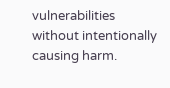vulnerabilities without intentionally causing harm.